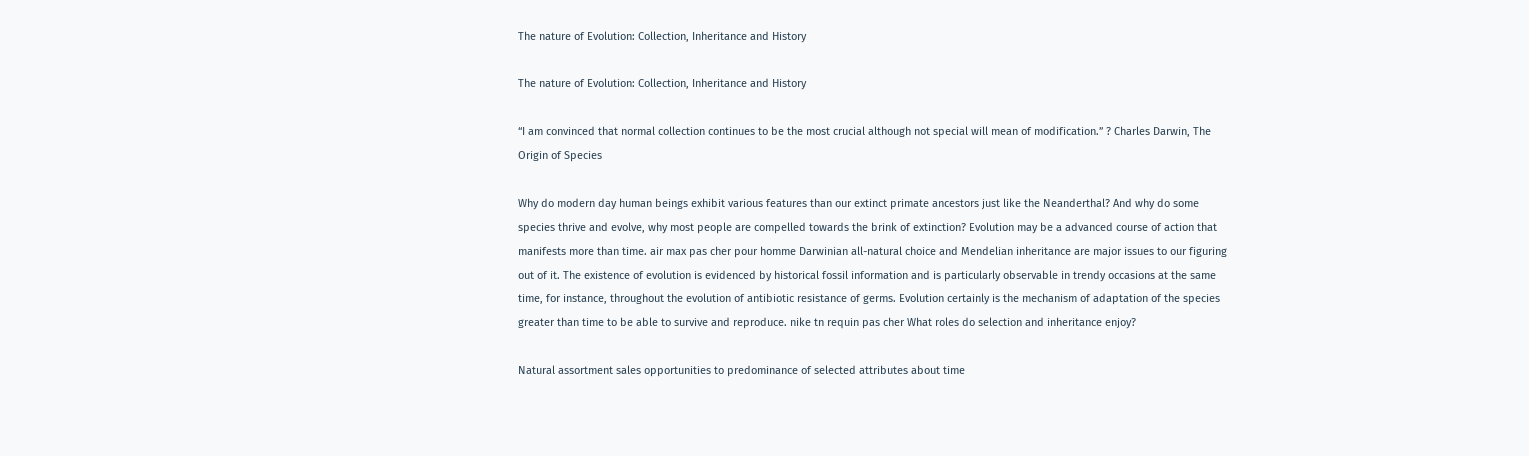The nature of Evolution: Collection, Inheritance and History

The nature of Evolution: Collection, Inheritance and History

“I am convinced that normal collection continues to be the most crucial although not special will mean of modification.” ? Charles Darwin, The Origin of Species

Why do modern day human beings exhibit various features than our extinct primate ancestors just like the Neanderthal? And why do some species thrive and evolve, why most people are compelled towards the brink of extinction? Evolution may be a advanced course of action that manifests more than time. air max pas cher pour homme Darwinian all-natural choice and Mendelian inheritance are major issues to our figuring out of it. The existence of evolution is evidenced by historical fossil information and is particularly observable in trendy occasions at the same time, for instance, throughout the evolution of antibiotic resistance of germs. Evolution certainly is the mechanism of adaptation of the species greater than time to be able to survive and reproduce. nike tn requin pas cher What roles do selection and inheritance enjoy?

Natural assortment sales opportunities to predominance of selected attributes about time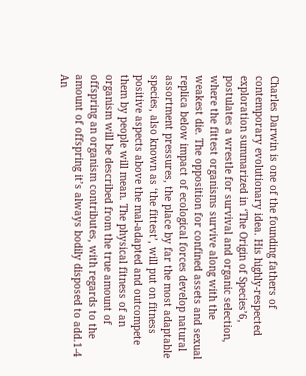Charles Darwin is one of the founding fathers of contemporary evolutionary idea. His highly-respected exploration summarized in ‘The Origin of Species’6, postulates a wrestle for survival and organic selection, where the fittest organisms survive along with the weakest die. The opposition for confined assets and sexual replica below impact of ecological forces develop natural assortment pressures, the place by far the most adaptable species, also known as ‘the fittest’, will put on fitness positive aspects above the mal-adapted and outcompete them by people will mean. The physical fitness of an organism will be described from the true amount of offspring an organism contributes, with regards to the amount of offspring it’s always bodily disposed to add.1-4 An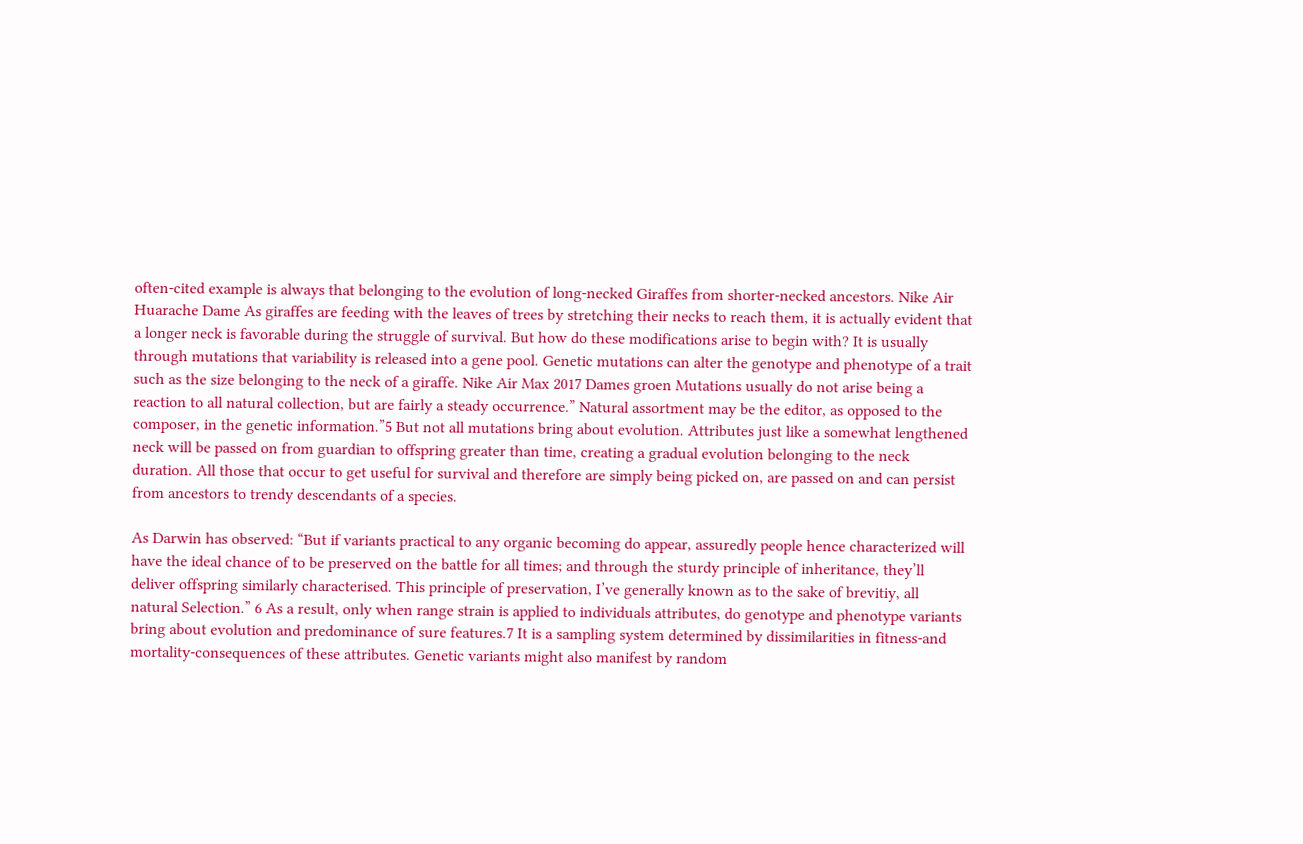often-cited example is always that belonging to the evolution of long-necked Giraffes from shorter-necked ancestors. Nike Air Huarache Dame As giraffes are feeding with the leaves of trees by stretching their necks to reach them, it is actually evident that a longer neck is favorable during the struggle of survival. But how do these modifications arise to begin with? It is usually through mutations that variability is released into a gene pool. Genetic mutations can alter the genotype and phenotype of a trait such as the size belonging to the neck of a giraffe. Nike Air Max 2017 Dames groen Mutations usually do not arise being a reaction to all natural collection, but are fairly a steady occurrence.” Natural assortment may be the editor, as opposed to the composer, in the genetic information.”5 But not all mutations bring about evolution. Attributes just like a somewhat lengthened neck will be passed on from guardian to offspring greater than time, creating a gradual evolution belonging to the neck duration. All those that occur to get useful for survival and therefore are simply being picked on, are passed on and can persist from ancestors to trendy descendants of a species.

As Darwin has observed: “But if variants practical to any organic becoming do appear, assuredly people hence characterized will have the ideal chance of to be preserved on the battle for all times; and through the sturdy principle of inheritance, they’ll deliver offspring similarly characterised. This principle of preservation, I’ve generally known as to the sake of brevitiy, all natural Selection.” 6 As a result, only when range strain is applied to individuals attributes, do genotype and phenotype variants bring about evolution and predominance of sure features.7 It is a sampling system determined by dissimilarities in fitness-and mortality-consequences of these attributes. Genetic variants might also manifest by random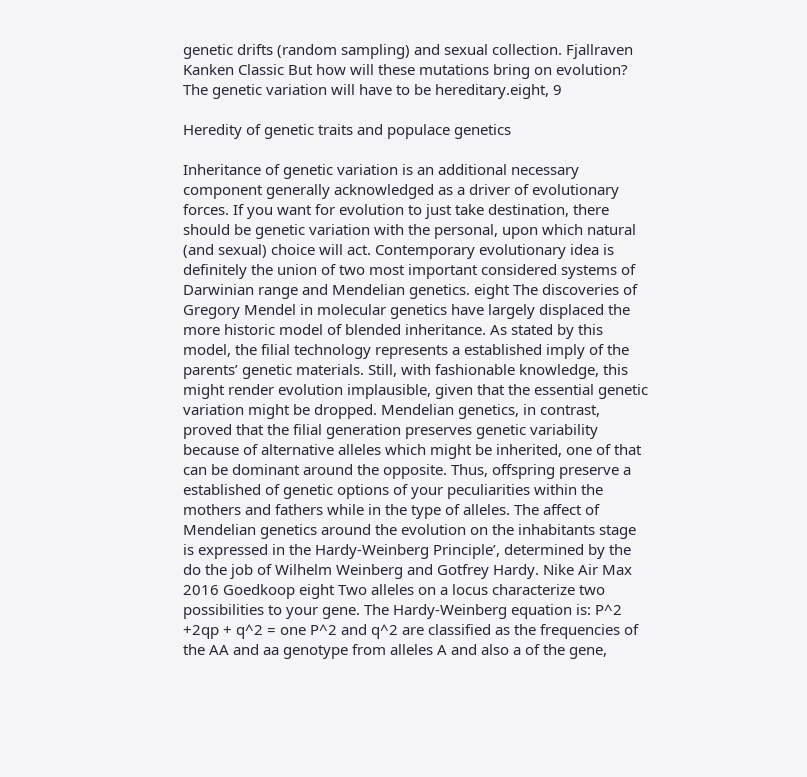genetic drifts (random sampling) and sexual collection. Fjallraven Kanken Classic But how will these mutations bring on evolution? The genetic variation will have to be hereditary.eight, 9

Heredity of genetic traits and populace genetics

Inheritance of genetic variation is an additional necessary component generally acknowledged as a driver of evolutionary forces. If you want for evolution to just take destination, there should be genetic variation with the personal, upon which natural (and sexual) choice will act. Contemporary evolutionary idea is definitely the union of two most important considered systems of Darwinian range and Mendelian genetics. eight The discoveries of Gregory Mendel in molecular genetics have largely displaced the more historic model of blended inheritance. As stated by this model, the filial technology represents a established imply of the parents’ genetic materials. Still, with fashionable knowledge, this might render evolution implausible, given that the essential genetic variation might be dropped. Mendelian genetics, in contrast, proved that the filial generation preserves genetic variability because of alternative alleles which might be inherited, one of that can be dominant around the opposite. Thus, offspring preserve a established of genetic options of your peculiarities within the mothers and fathers while in the type of alleles. The affect of Mendelian genetics around the evolution on the inhabitants stage is expressed in the Hardy-Weinberg Principle’, determined by the do the job of Wilhelm Weinberg and Gotfrey Hardy. Nike Air Max 2016 Goedkoop eight Two alleles on a locus characterize two possibilities to your gene. The Hardy-Weinberg equation is: P^2 +2qp + q^2 = one P^2 and q^2 are classified as the frequencies of the AA and aa genotype from alleles A and also a of the gene,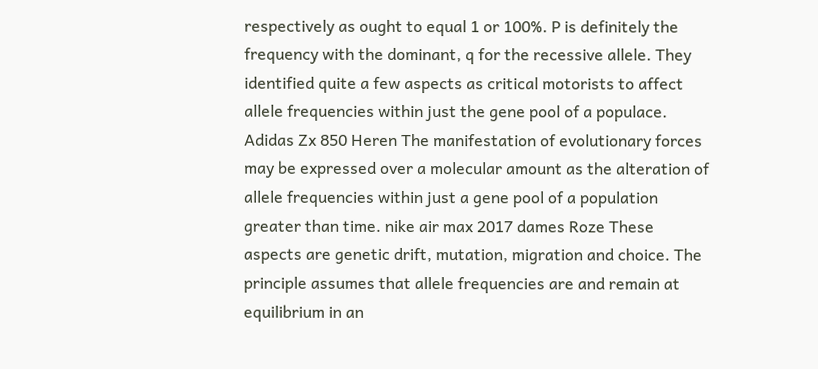respectively as ought to equal 1 or 100%. P is definitely the frequency with the dominant, q for the recessive allele. They identified quite a few aspects as critical motorists to affect allele frequencies within just the gene pool of a populace. Adidas Zx 850 Heren The manifestation of evolutionary forces may be expressed over a molecular amount as the alteration of allele frequencies within just a gene pool of a population greater than time. nike air max 2017 dames Roze These aspects are genetic drift, mutation, migration and choice. The principle assumes that allele frequencies are and remain at equilibrium in an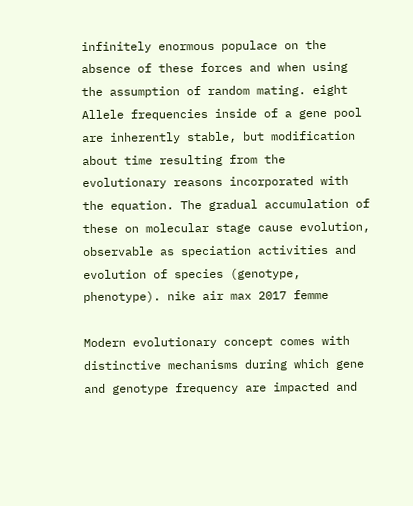infinitely enormous populace on the absence of these forces and when using the assumption of random mating. eight Allele frequencies inside of a gene pool are inherently stable, but modification about time resulting from the evolutionary reasons incorporated with the equation. The gradual accumulation of these on molecular stage cause evolution, observable as speciation activities and evolution of species (genotype, phenotype). nike air max 2017 femme

Modern evolutionary concept comes with distinctive mechanisms during which gene and genotype frequency are impacted and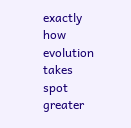exactly how evolution takes spot greater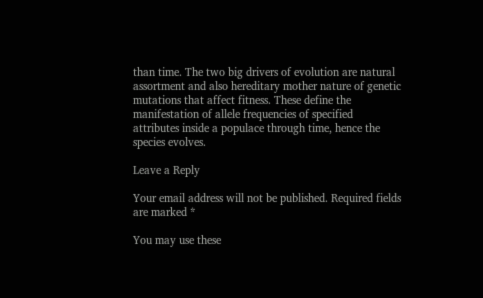than time. The two big drivers of evolution are natural assortment and also hereditary mother nature of genetic mutations that affect fitness. These define the manifestation of allele frequencies of specified attributes inside a populace through time, hence the species evolves.

Leave a Reply

Your email address will not be published. Required fields are marked *

You may use these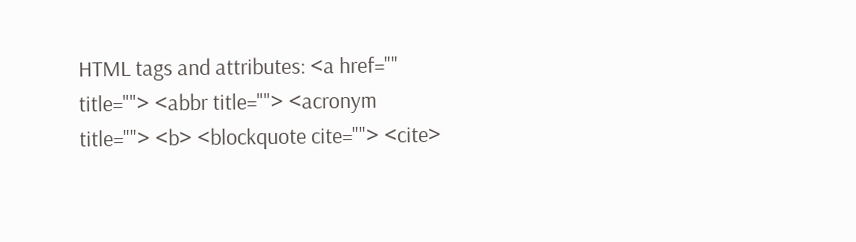HTML tags and attributes: <a href="" title=""> <abbr title=""> <acronym title=""> <b> <blockquote cite=""> <cite>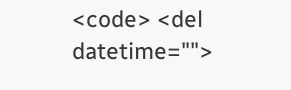<code> <del datetime="">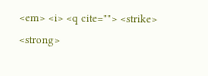<em> <i> <q cite=""> <strike> <strong>